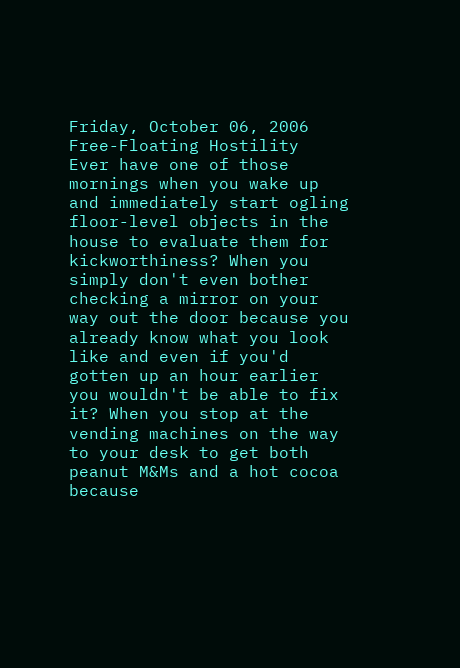Friday, October 06, 2006
Free-Floating Hostility
Ever have one of those mornings when you wake up and immediately start ogling floor-level objects in the house to evaluate them for kickworthiness? When you simply don't even bother checking a mirror on your way out the door because you already know what you look like and even if you'd gotten up an hour earlier you wouldn't be able to fix it? When you stop at the vending machines on the way to your desk to get both peanut M&Ms and a hot cocoa because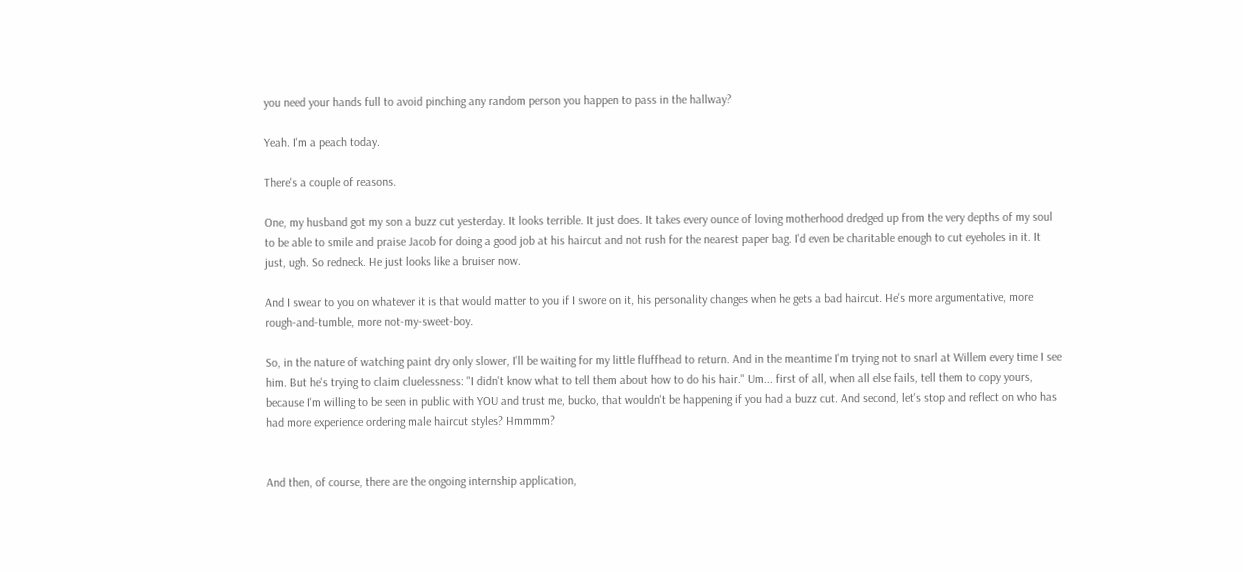you need your hands full to avoid pinching any random person you happen to pass in the hallway?

Yeah. I'm a peach today.

There's a couple of reasons.

One, my husband got my son a buzz cut yesterday. It looks terrible. It just does. It takes every ounce of loving motherhood dredged up from the very depths of my soul to be able to smile and praise Jacob for doing a good job at his haircut and not rush for the nearest paper bag. I'd even be charitable enough to cut eyeholes in it. It just, ugh. So redneck. He just looks like a bruiser now.

And I swear to you on whatever it is that would matter to you if I swore on it, his personality changes when he gets a bad haircut. He's more argumentative, more rough-and-tumble, more not-my-sweet-boy.

So, in the nature of watching paint dry only slower, I'll be waiting for my little fluffhead to return. And in the meantime I'm trying not to snarl at Willem every time I see him. But he's trying to claim cluelessness: "I didn't know what to tell them about how to do his hair." Um... first of all, when all else fails, tell them to copy yours, because I'm willing to be seen in public with YOU and trust me, bucko, that wouldn't be happening if you had a buzz cut. And second, let's stop and reflect on who has had more experience ordering male haircut styles? Hmmmm?


And then, of course, there are the ongoing internship application,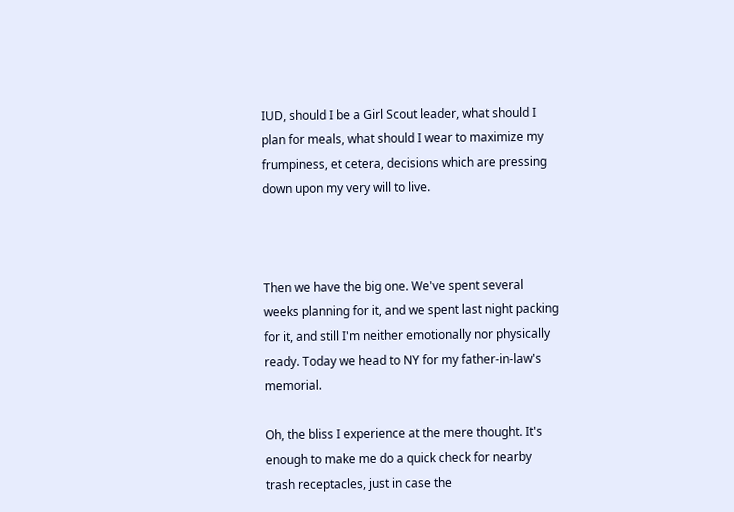IUD, should I be a Girl Scout leader, what should I plan for meals, what should I wear to maximize my frumpiness, et cetera, decisions which are pressing down upon my very will to live.



Then we have the big one. We've spent several weeks planning for it, and we spent last night packing for it, and still I'm neither emotionally nor physically ready. Today we head to NY for my father-in-law's memorial.

Oh, the bliss I experience at the mere thought. It's enough to make me do a quick check for nearby trash receptacles, just in case the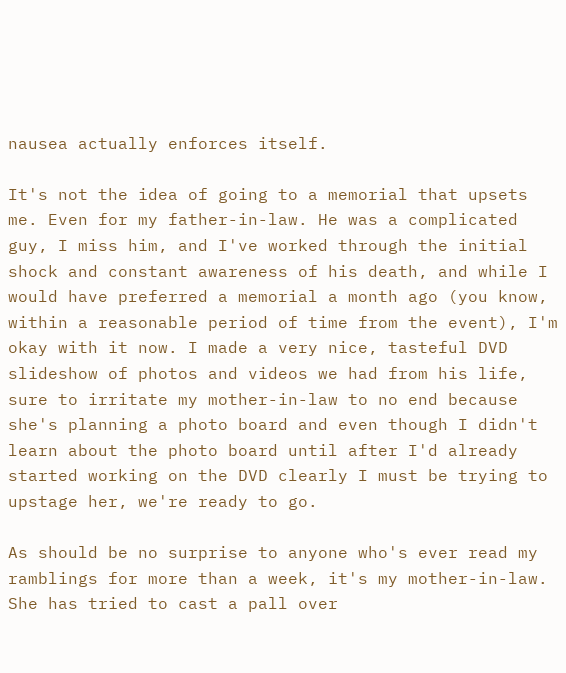nausea actually enforces itself.

It's not the idea of going to a memorial that upsets me. Even for my father-in-law. He was a complicated guy, I miss him, and I've worked through the initial shock and constant awareness of his death, and while I would have preferred a memorial a month ago (you know, within a reasonable period of time from the event), I'm okay with it now. I made a very nice, tasteful DVD slideshow of photos and videos we had from his life, sure to irritate my mother-in-law to no end because she's planning a photo board and even though I didn't learn about the photo board until after I'd already started working on the DVD clearly I must be trying to upstage her, we're ready to go.

As should be no surprise to anyone who's ever read my ramblings for more than a week, it's my mother-in-law. She has tried to cast a pall over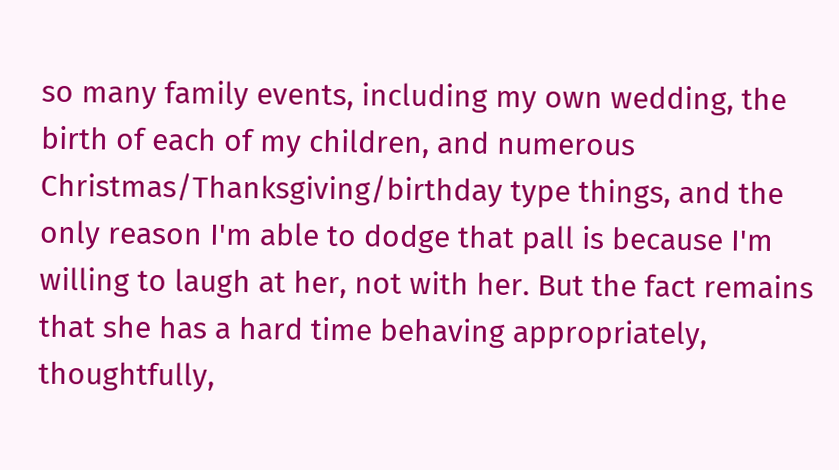so many family events, including my own wedding, the birth of each of my children, and numerous Christmas/Thanksgiving/birthday type things, and the only reason I'm able to dodge that pall is because I'm willing to laugh at her, not with her. But the fact remains that she has a hard time behaving appropriately, thoughtfully,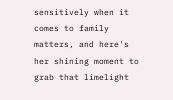sensitively when it comes to family matters, and here's her shining moment to grab that limelight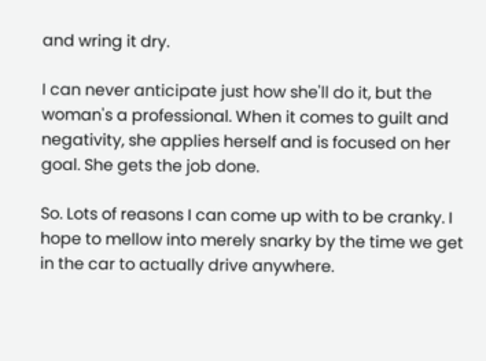and wring it dry.

I can never anticipate just how she'll do it, but the woman's a professional. When it comes to guilt and negativity, she applies herself and is focused on her goal. She gets the job done.

So. Lots of reasons I can come up with to be cranky. I hope to mellow into merely snarky by the time we get in the car to actually drive anywhere.